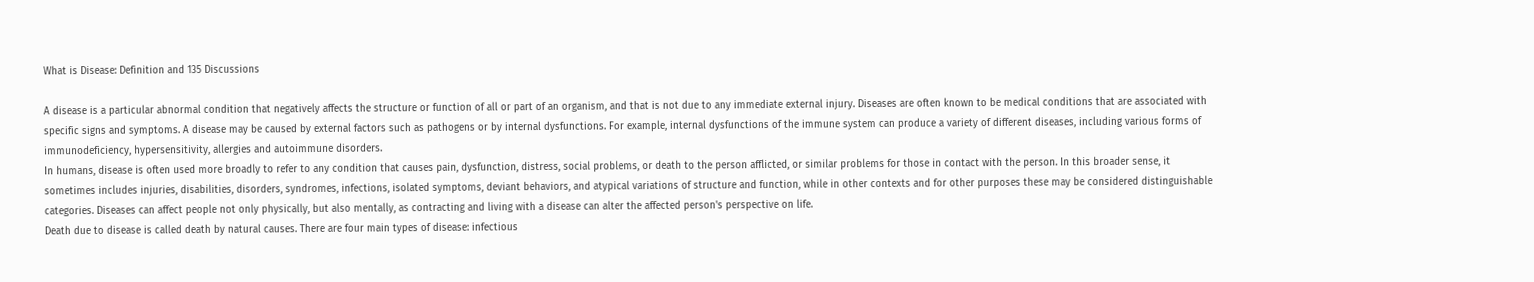What is Disease: Definition and 135 Discussions

A disease is a particular abnormal condition that negatively affects the structure or function of all or part of an organism, and that is not due to any immediate external injury. Diseases are often known to be medical conditions that are associated with specific signs and symptoms. A disease may be caused by external factors such as pathogens or by internal dysfunctions. For example, internal dysfunctions of the immune system can produce a variety of different diseases, including various forms of immunodeficiency, hypersensitivity, allergies and autoimmune disorders.
In humans, disease is often used more broadly to refer to any condition that causes pain, dysfunction, distress, social problems, or death to the person afflicted, or similar problems for those in contact with the person. In this broader sense, it sometimes includes injuries, disabilities, disorders, syndromes, infections, isolated symptoms, deviant behaviors, and atypical variations of structure and function, while in other contexts and for other purposes these may be considered distinguishable categories. Diseases can affect people not only physically, but also mentally, as contracting and living with a disease can alter the affected person's perspective on life.
Death due to disease is called death by natural causes. There are four main types of disease: infectious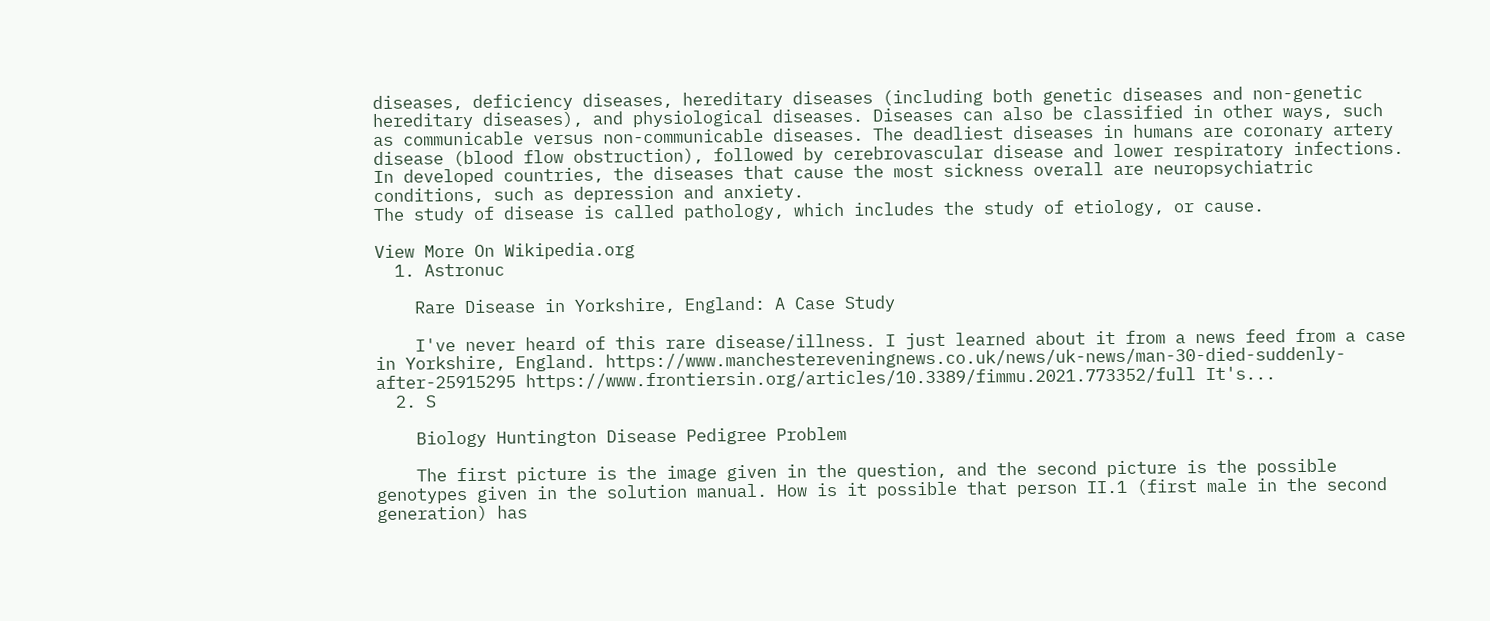diseases, deficiency diseases, hereditary diseases (including both genetic diseases and non-genetic hereditary diseases), and physiological diseases. Diseases can also be classified in other ways, such as communicable versus non-communicable diseases. The deadliest diseases in humans are coronary artery disease (blood flow obstruction), followed by cerebrovascular disease and lower respiratory infections. In developed countries, the diseases that cause the most sickness overall are neuropsychiatric conditions, such as depression and anxiety.
The study of disease is called pathology, which includes the study of etiology, or cause.

View More On Wikipedia.org
  1. Astronuc

    Rare Disease in Yorkshire, England: A Case Study

    I've never heard of this rare disease/illness. I just learned about it from a news feed from a case in Yorkshire, England. https://www.manchestereveningnews.co.uk/news/uk-news/man-30-died-suddenly-after-25915295 https://www.frontiersin.org/articles/10.3389/fimmu.2021.773352/full It's...
  2. S

    Biology Huntington Disease Pedigree Problem

    The first picture is the image given in the question, and the second picture is the possible genotypes given in the solution manual. How is it possible that person II.1 (first male in the second generation) has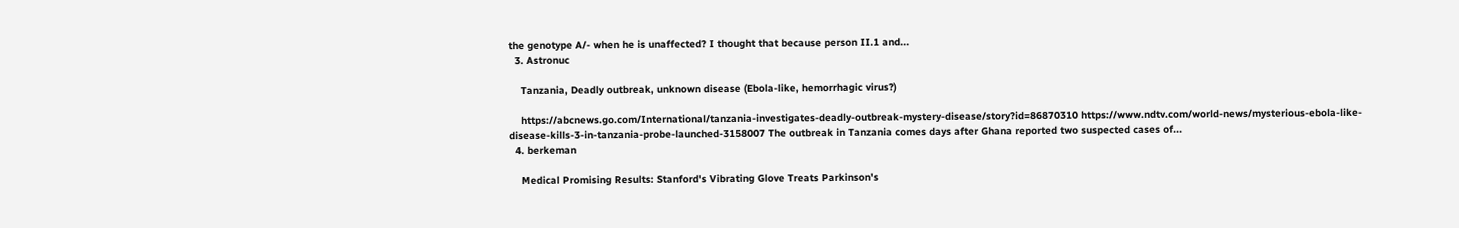the genotype A/- when he is unaffected? I thought that because person II.1 and...
  3. Astronuc

    Tanzania, Deadly outbreak, unknown disease (Ebola-like, hemorrhagic virus?)

    https://abcnews.go.com/International/tanzania-investigates-deadly-outbreak-mystery-disease/story?id=86870310 https://www.ndtv.com/world-news/mysterious-ebola-like-disease-kills-3-in-tanzania-probe-launched-3158007 The outbreak in Tanzania comes days after Ghana reported two suspected cases of...
  4. berkeman

    Medical Promising Results: Stanford's Vibrating Glove Treats Parkinson's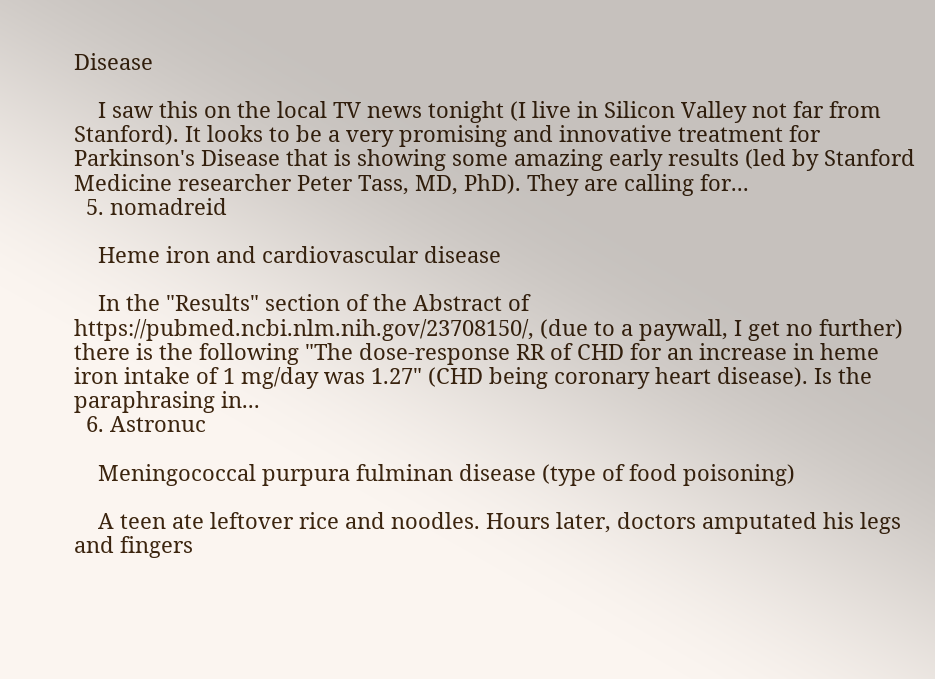Disease

    I saw this on the local TV news tonight (I live in Silicon Valley not far from Stanford). It looks to be a very promising and innovative treatment for Parkinson's Disease that is showing some amazing early results (led by Stanford Medicine researcher Peter Tass, MD, PhD). They are calling for...
  5. nomadreid

    Heme iron and cardiovascular disease

    In the "Results" section of the Abstract of https://pubmed.ncbi.nlm.nih.gov/23708150/, (due to a paywall, I get no further) there is the following "The dose-response RR of CHD for an increase in heme iron intake of 1 mg/day was 1.27" (CHD being coronary heart disease). Is the paraphrasing in...
  6. Astronuc

    Meningococcal purpura fulminan disease (type of food poisoning)

    A teen ate leftover rice and noodles. Hours later, doctors amputated his legs and fingers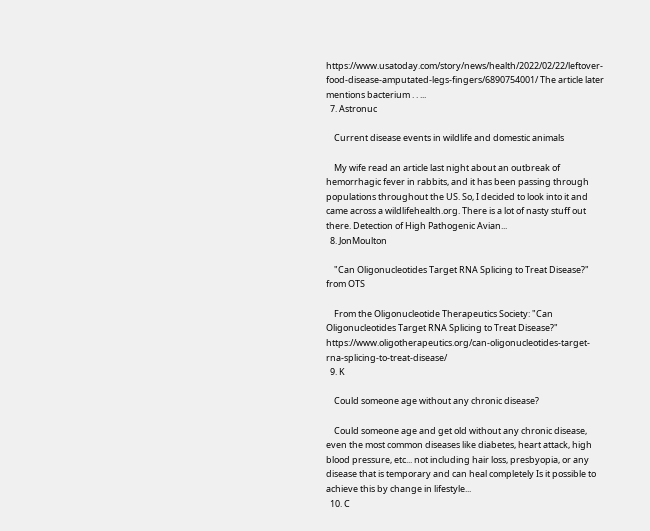https://www.usatoday.com/story/news/health/2022/02/22/leftover-food-disease-amputated-legs-fingers/6890754001/ The article later mentions bacterium . . ...
  7. Astronuc

    Current disease events in wildlife and domestic animals

    My wife read an article last night about an outbreak of hemorrhagic fever in rabbits, and it has been passing through populations throughout the US. So, I decided to look into it and came across a wildlifehealth.org. There is a lot of nasty stuff out there. Detection of High Pathogenic Avian...
  8. JonMoulton

    "Can Oligonucleotides Target RNA Splicing to Treat Disease?" from OTS

    From the Oligonucleotide Therapeutics Society: "Can Oligonucleotides Target RNA Splicing to Treat Disease?" https://www.oligotherapeutics.org/can-oligonucleotides-target-rna-splicing-to-treat-disease/
  9. K

    Could someone age without any chronic disease?

    Could someone age and get old without any chronic disease, even the most common diseases like diabetes, heart attack, high blood pressure, etc... not including hair loss, presbyopia, or any disease that is temporary and can heal completely Is it possible to achieve this by change in lifestyle...
  10. C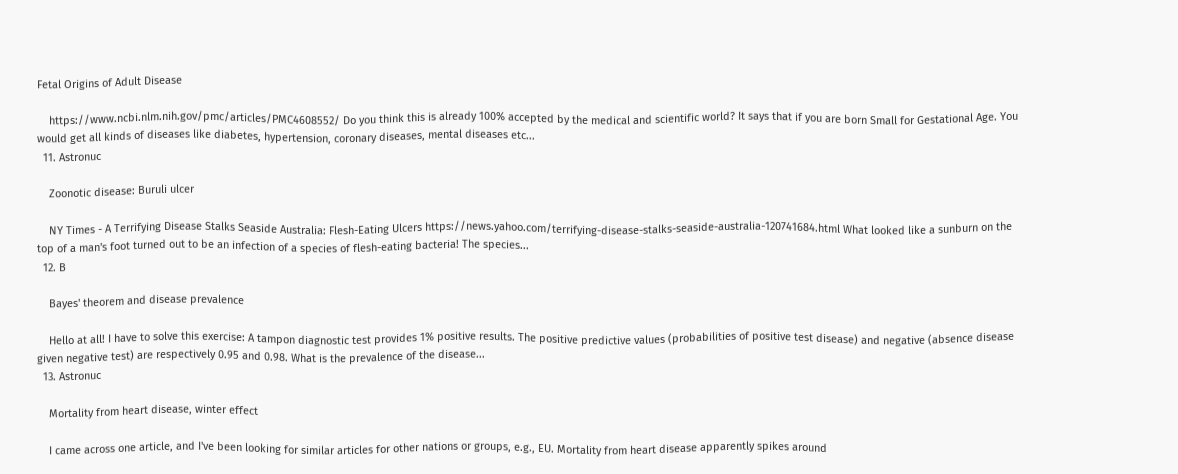Fetal Origins of Adult Disease

    https://www.ncbi.nlm.nih.gov/pmc/articles/PMC4608552/ Do you think this is already 100% accepted by the medical and scientific world? It says that if you are born Small for Gestational Age. You would get all kinds of diseases like diabetes, hypertension, coronary diseases, mental diseases etc...
  11. Astronuc

    Zoonotic disease: Buruli ulcer

    NY Times - A Terrifying Disease Stalks Seaside Australia: Flesh-Eating Ulcers https://news.yahoo.com/terrifying-disease-stalks-seaside-australia-120741684.html What looked like a sunburn on the top of a man's foot turned out to be an infection of a species of flesh-eating bacteria! The species...
  12. B

    Bayes' theorem and disease prevalence

    Hello at all! I have to solve this exercise: A tampon diagnostic test provides 1% positive results. The positive predictive values (probabilities of positive test disease) and negative (absence disease given negative test) are respectively 0.95 and 0.98. What is the prevalence of the disease...
  13. Astronuc

    Mortality from heart disease, winter effect

    I came across one article, and I've been looking for similar articles for other nations or groups, e.g., EU. Mortality from heart disease apparently spikes around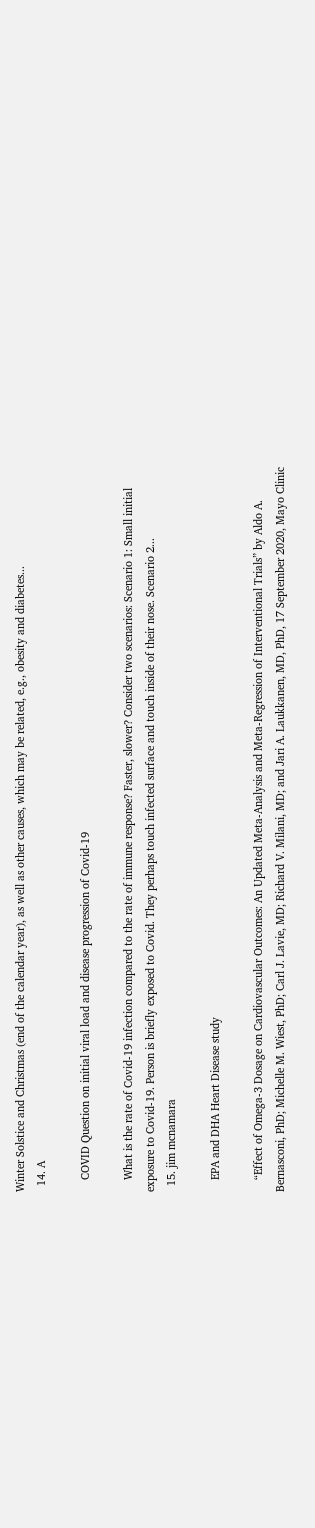Winter Solstice and Christmas (end of the calendar year), as well as other causes, which may be related, e.g., obesity and diabetes...
  14. A

    COVID Question on initial viral load and disease progression of Covid-19

    What is the rate of Covid-19 infection compared to the rate of immune response? Faster, slower? Consider two scenarios: Scenario 1: Small initial exposure to Covid-19. Person is briefly exposed to Covid. They perhaps touch infected surface and touch inside of their nose. Scenario 2...
  15. jim mcnamara

    EPA and DHA Heart Disease study

    “Effect of Omega-3 Dosage on Cardiovascular Outcomes: An Updated Meta-Analysis and Meta-Regression of Interventional Trials” by Aldo A. Bernasconi, PhD; Michelle M. Wiest, PhD; Carl J. Lavie, MD; Richard V. Milani, MD; and Jari A. Laukkanen, MD, PhD, 17 September 2020, Mayo Clinic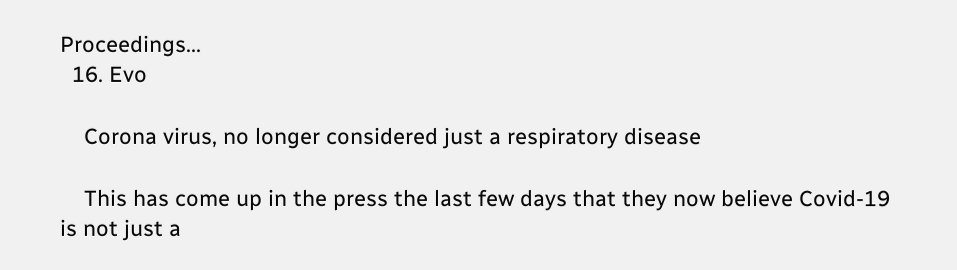Proceedings...
  16. Evo

    Corona virus, no longer considered just a respiratory disease

    This has come up in the press the last few days that they now believe Covid-19 is not just a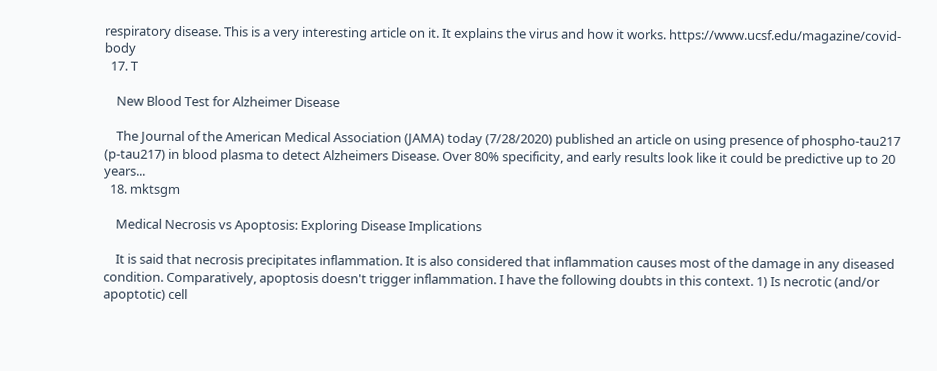respiratory disease. This is a very interesting article on it. It explains the virus and how it works. https://www.ucsf.edu/magazine/covid-body
  17. T

    New Blood Test for Alzheimer Disease

    The Journal of the American Medical Association (JAMA) today (7/28/2020) published an article on using presence of phospho-tau217 (p-tau217) in blood plasma to detect Alzheimers Disease. Over 80% specificity, and early results look like it could be predictive up to 20 years...
  18. mktsgm

    Medical Necrosis vs Apoptosis: Exploring Disease Implications

    It is said that necrosis precipitates inflammation. It is also considered that inflammation causes most of the damage in any diseased condition. Comparatively, apoptosis doesn't trigger inflammation. I have the following doubts in this context. 1) Is necrotic (and/or apoptotic) cell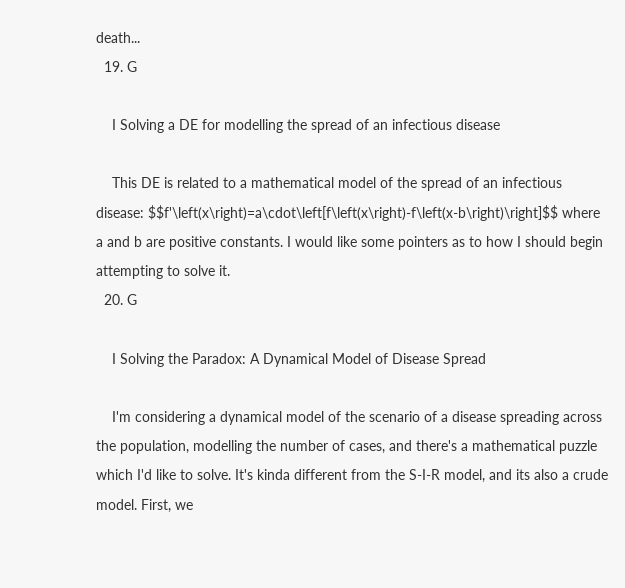death...
  19. G

    I Solving a DE for modelling the spread of an infectious disease

    This DE is related to a mathematical model of the spread of an infectious disease: $$f'\left(x\right)=a\cdot\left[f\left(x\right)-f\left(x-b\right)\right]$$ where a and b are positive constants. I would like some pointers as to how I should begin attempting to solve it.
  20. G

    I Solving the Paradox: A Dynamical Model of Disease Spread

    I'm considering a dynamical model of the scenario of a disease spreading across the population, modelling the number of cases, and there's a mathematical puzzle which I'd like to solve. It's kinda different from the S-I-R model, and its also a crude model. First, we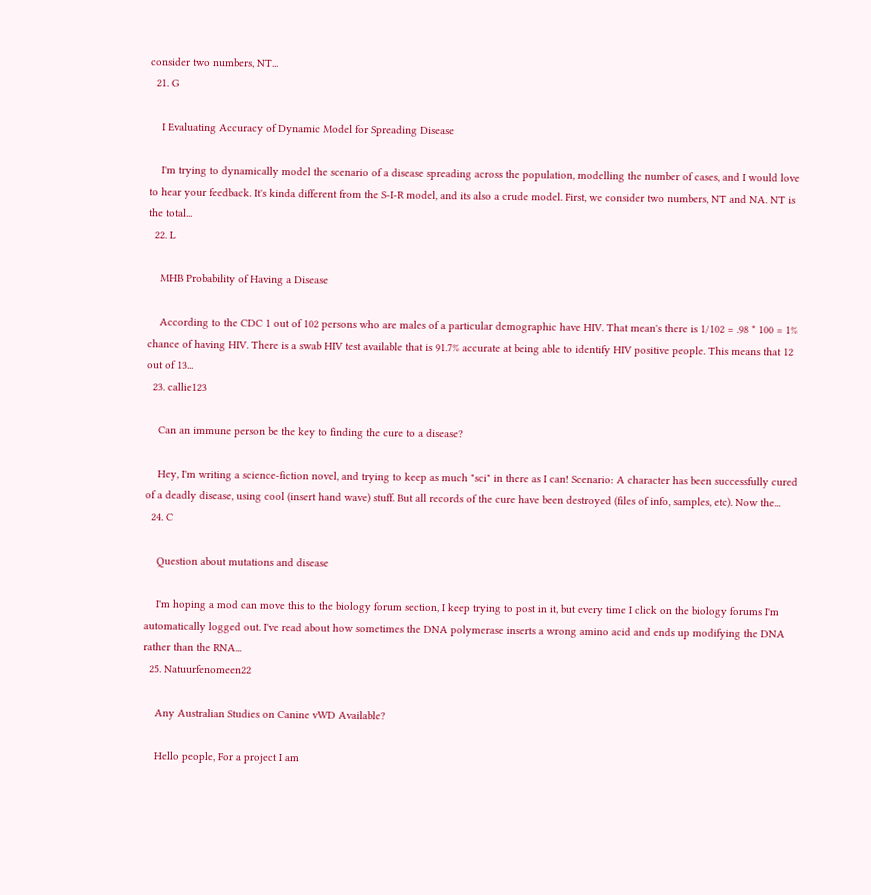consider two numbers, NT...
  21. G

    I Evaluating Accuracy of Dynamic Model for Spreading Disease

    I'm trying to dynamically model the scenario of a disease spreading across the population, modelling the number of cases, and I would love to hear your feedback. It's kinda different from the S-I-R model, and its also a crude model. First, we consider two numbers, NT and NA. NT is the total...
  22. L

    MHB Probability of Having a Disease

    According to the CDC 1 out of 102 persons who are males of a particular demographic have HIV. That mean's there is 1/102 = .98 * 100 = 1% chance of having HIV. There is a swab HIV test available that is 91.7% accurate at being able to identify HIV positive people. This means that 12 out of 13...
  23. callie123

    Can an immune person be the key to finding the cure to a disease?

    Hey, I'm writing a science-fiction novel, and trying to keep as much "sci" in there as I can! Scenario: A character has been successfully cured of a deadly disease, using cool (insert hand wave) stuff. But all records of the cure have been destroyed (files of info, samples, etc). Now the...
  24. C

    Question about mutations and disease

    I'm hoping a mod can move this to the biology forum section, I keep trying to post in it, but every time I click on the biology forums I'm automatically logged out. I've read about how sometimes the DNA polymerase inserts a wrong amino acid and ends up modifying the DNA rather than the RNA...
  25. Natuurfenomeen22

    Any Australian Studies on Canine vWD Available?

    Hello people, For a project I am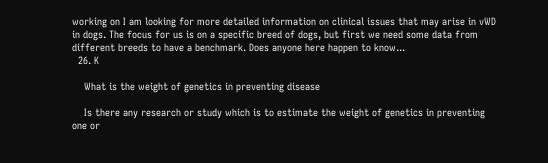working on I am looking for more detailed information on clinical issues that may arise in vWD in dogs. The focus for us is on a specific breed of dogs, but first we need some data from different breeds to have a benchmark. Does anyone here happen to know...
  26. K

    What is the weight of genetics in preventing disease

    Is there any research or study which is to estimate the weight of genetics in preventing one or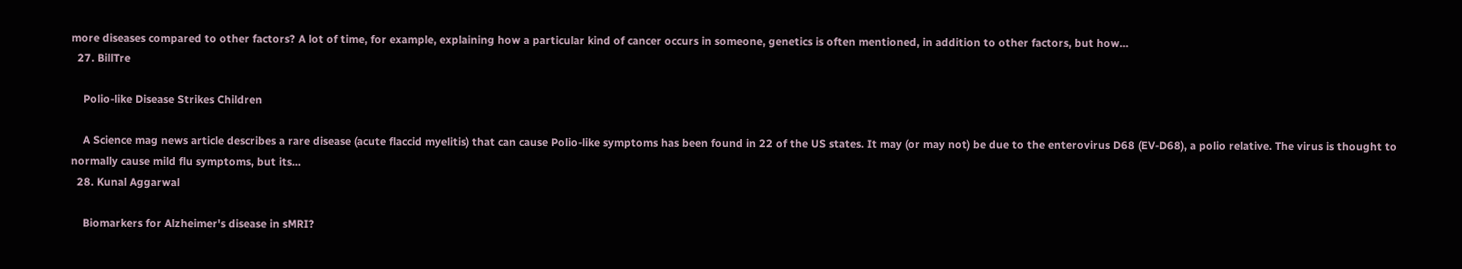more diseases compared to other factors? A lot of time, for example, explaining how a particular kind of cancer occurs in someone, genetics is often mentioned, in addition to other factors, but how...
  27. BillTre

    Polio-like Disease Strikes Children

    A Science mag news article describes a rare disease (acute flaccid myelitis) that can cause Polio-like symptoms has been found in 22 of the US states. It may (or may not) be due to the enterovirus D68 (EV-D68), a polio relative. The virus is thought to normally cause mild flu symptoms, but its...
  28. Kunal Aggarwal

    Biomarkers for Alzheimer's disease in sMRI?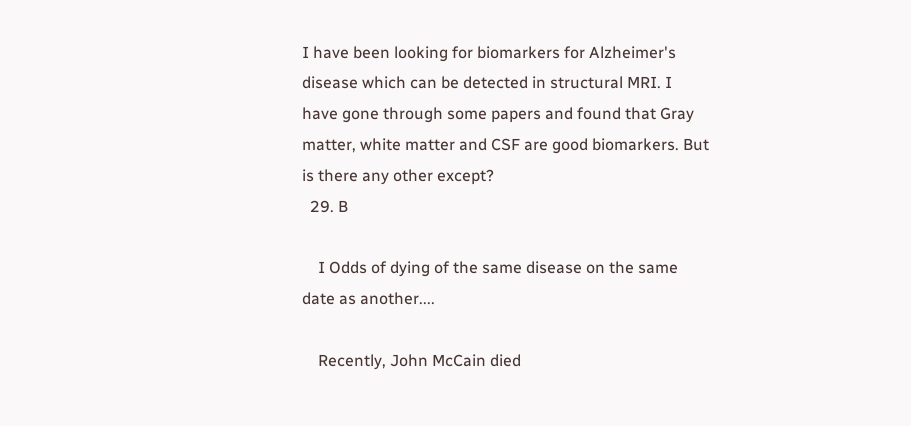I have been looking for biomarkers for Alzheimer's disease which can be detected in structural MRI. I have gone through some papers and found that Gray matter, white matter and CSF are good biomarkers. But is there any other except?
  29. B

    I Odds of dying of the same disease on the same date as another....

    Recently, John McCain died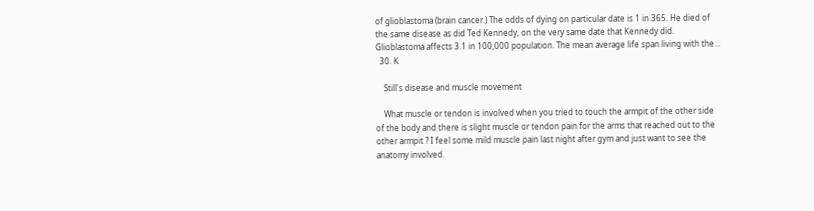of glioblastoma (brain cancer.) The odds of dying on particular date is 1 in 365. He died of the same disease as did Ted Kennedy, on the very same date that Kennedy did. Glioblastoma affects 3.1 in 100,000 population. The mean average life span living with the...
  30. K

    Still's disease and muscle movement

    What muscle or tendon is involved when you tried to touch the armpit of the other side of the body and there is slight muscle or tendon pain for the arms that reached out to the other armpit ? I feel some mild muscle pain last night after gym and just want to see the anatomy involved.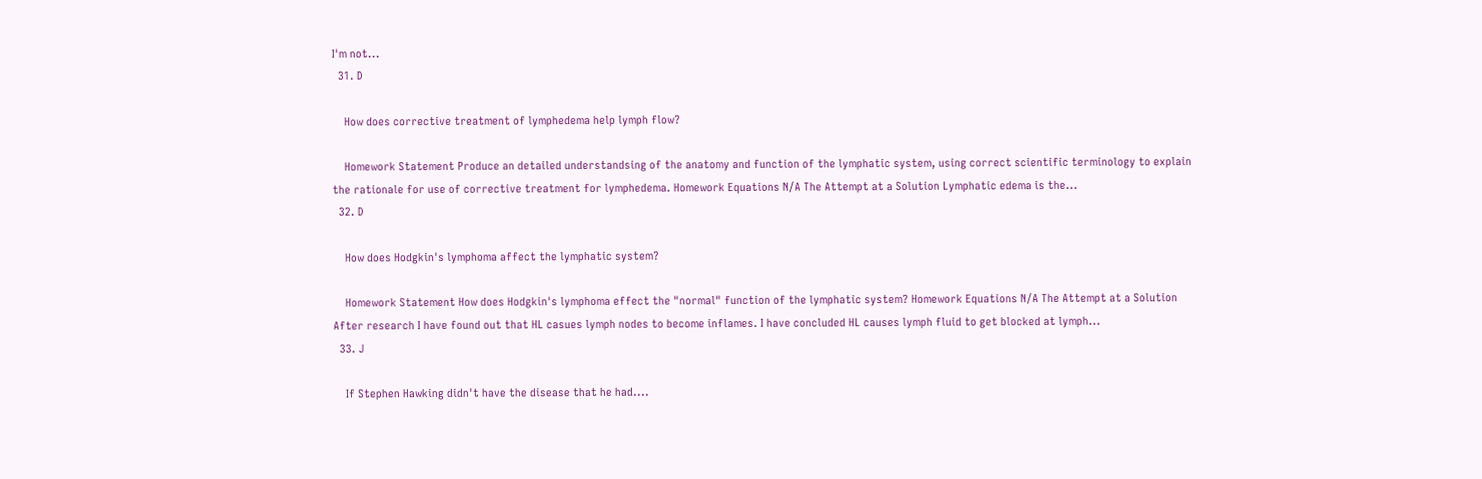I'm not...
  31. D

    How does corrective treatment of lymphedema help lymph flow?

    Homework Statement Produce an detailed understandsing of the anatomy and function of the lymphatic system, using correct scientific terminology to explain the rationale for use of corrective treatment for lymphedema. Homework Equations N/A The Attempt at a Solution Lymphatic edema is the...
  32. D

    How does Hodgkin's lymphoma affect the lymphatic system?

    Homework Statement How does Hodgkin's lymphoma effect the "normal" function of the lymphatic system? Homework Equations N/A The Attempt at a Solution After research I have found out that HL casues lymph nodes to become inflames. I have concluded HL causes lymph fluid to get blocked at lymph...
  33. J

    If Stephen Hawking didn't have the disease that he had....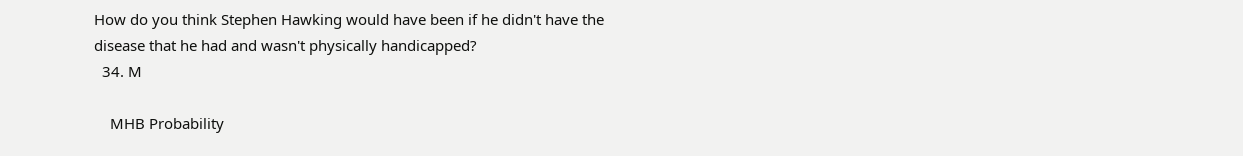How do you think Stephen Hawking would have been if he didn't have the disease that he had and wasn't physically handicapped?
  34. M

    MHB Probability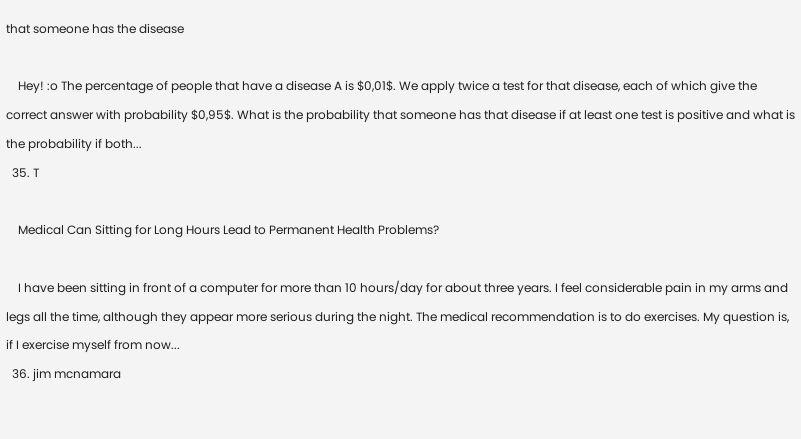that someone has the disease

    Hey! :o The percentage of people that have a disease A is $0,01$. We apply twice a test for that disease, each of which give the correct answer with probability $0,95$. What is the probability that someone has that disease if at least one test is positive and what is the probability if both...
  35. T

    Medical Can Sitting for Long Hours Lead to Permanent Health Problems?

    I have been sitting in front of a computer for more than 10 hours/day for about three years. I feel considerable pain in my arms and legs all the time, although they appear more serious during the night. The medical recommendation is to do exercises. My question is, if I exercise myself from now...
  36. jim mcnamara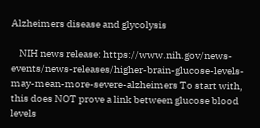Alzheimers disease and glycolysis

    NIH news release: https://www.nih.gov/news-events/news-releases/higher-brain-glucose-levels-may-mean-more-severe-alzheimers To start with, this does NOT prove a link between glucose blood levels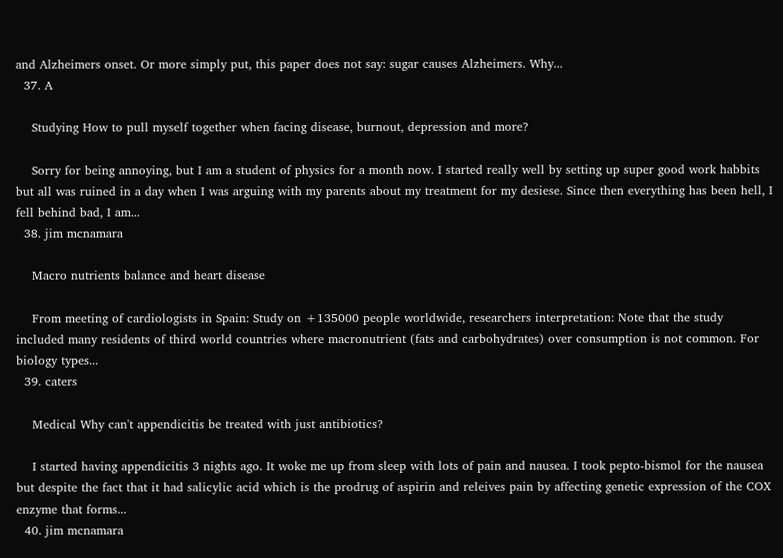and Alzheimers onset. Or more simply put, this paper does not say: sugar causes Alzheimers. Why...
  37. A

    Studying How to pull myself together when facing disease, burnout, depression and more?

    Sorry for being annoying, but I am a student of physics for a month now. I started really well by setting up super good work habbits but all was ruined in a day when I was arguing with my parents about my treatment for my desiese. Since then everything has been hell, I fell behind bad, I am...
  38. jim mcnamara

    Macro nutrients balance and heart disease

    From meeting of cardiologists in Spain: Study on +135000 people worldwide, researchers interpretation: Note that the study included many residents of third world countries where macronutrient (fats and carbohydrates) over consumption is not common. For biology types...
  39. caters

    Medical Why can't appendicitis be treated with just antibiotics?

    I started having appendicitis 3 nights ago. It woke me up from sleep with lots of pain and nausea. I took pepto-bismol for the nausea but despite the fact that it had salicylic acid which is the prodrug of aspirin and releives pain by affecting genetic expression of the COX enzyme that forms...
  40. jim mcnamara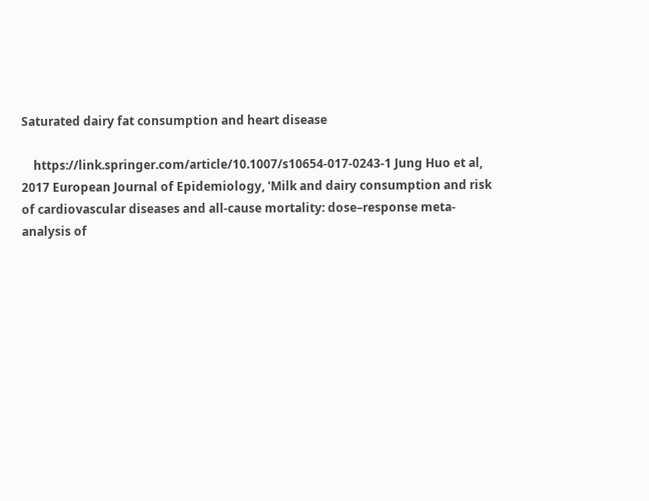Saturated dairy fat consumption and heart disease

    https://link.springer.com/article/10.1007/s10654-017-0243-1 Jung Huo et al, 2017 European Journal of Epidemiology, 'Milk and dairy consumption and risk of cardiovascular diseases and all-cause mortality: dose–response meta-analysis of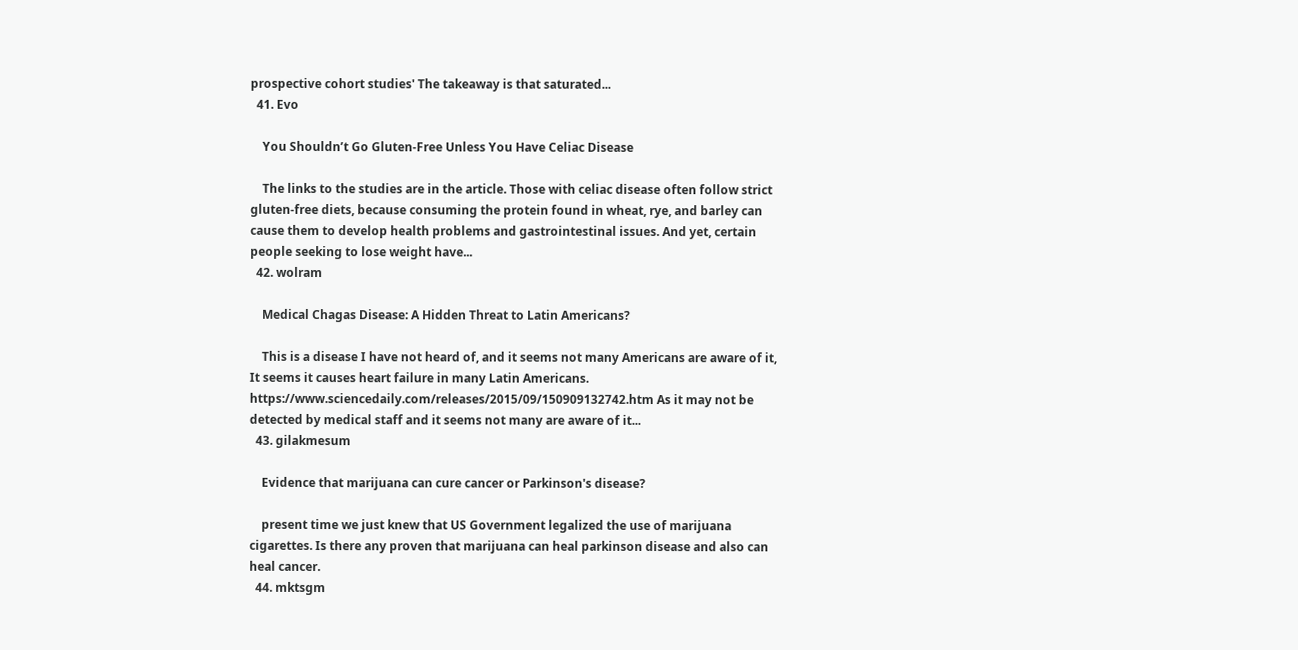prospective cohort studies' The takeaway is that saturated...
  41. Evo

    You Shouldn’t Go Gluten-Free Unless You Have Celiac Disease

    The links to the studies are in the article. Those with celiac disease often follow strict gluten-free diets, because consuming the protein found in wheat, rye, and barley can cause them to develop health problems and gastrointestinal issues. And yet, certain people seeking to lose weight have...
  42. wolram

    Medical Chagas Disease: A Hidden Threat to Latin Americans?

    This is a disease I have not heard of, and it seems not many Americans are aware of it, It seems it causes heart failure in many Latin Americans. https://www.sciencedaily.com/releases/2015/09/150909132742.htm As it may not be detected by medical staff and it seems not many are aware of it...
  43. gilakmesum

    Evidence that marijuana can cure cancer or Parkinson's disease?

    present time we just knew that US Government legalized the use of marijuana cigarettes. Is there any proven that marijuana can heal parkinson disease and also can heal cancer.
  44. mktsgm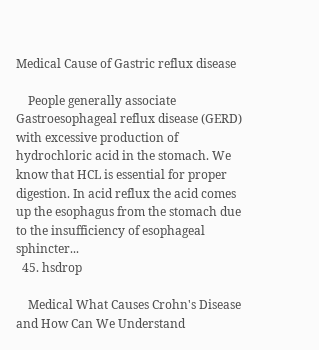Medical Cause of Gastric reflux disease

    People generally associate Gastroesophageal reflux disease (GERD) with excessive production of hydrochloric acid in the stomach. We know that HCL is essential for proper digestion. In acid reflux the acid comes up the esophagus from the stomach due to the insufficiency of esophageal sphincter...
  45. hsdrop

    Medical What Causes Crohn's Disease and How Can We Understand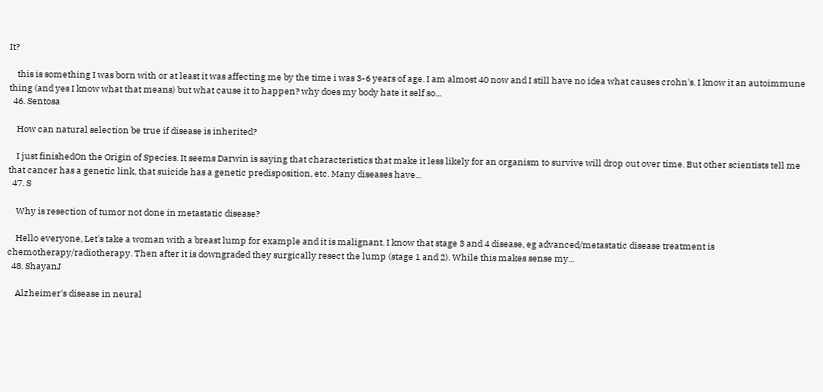It?

    this is something I was born with or at least it was affecting me by the time i was 3-6 years of age. I am almost 40 now and I still have no idea what causes crohn's. I know it an autoimmune thing (and yes I know what that means) but what cause it to happen? why does my body hate it self so...
  46. Sentosa

    How can natural selection be true if disease is inherited?

    I just finishedOn the Origin of Species. It seems Darwin is saying that characteristics that make it less likely for an organism to survive will drop out over time. But other scientists tell me that cancer has a genetic link, that suicide has a genetic predisposition, etc. Many diseases have...
  47. S

    Why is resection of tumor not done in metastatic disease?

    Hello everyone, Let's take a woman with a breast lump for example and it is malignant. I know that stage 3 and 4 disease, eg advanced/metastatic disease treatment is chemotherapy/radiotherapy. Then after it is downgraded they surgically resect the lump (stage 1 and 2). While this makes sense my...
  48. ShayanJ

    Alzheimer's disease in neural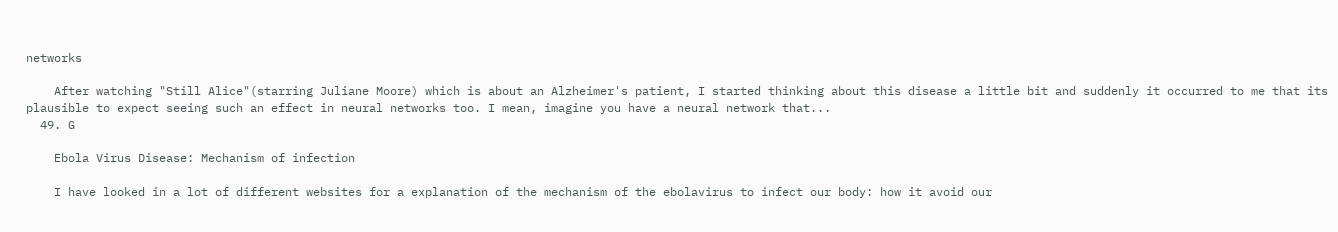networks

    After watching "Still Alice"(starring Juliane Moore) which is about an Alzheimer's patient, I started thinking about this disease a little bit and suddenly it occurred to me that its plausible to expect seeing such an effect in neural networks too. I mean, imagine you have a neural network that...
  49. G

    Ebola Virus Disease: Mechanism of infection

    I have looked in a lot of different websites for a explanation of the mechanism of the ebolavirus to infect our body: how it avoid our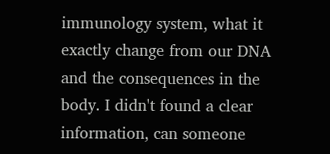immunology system, what it exactly change from our DNA and the consequences in the body. I didn't found a clear information, can someone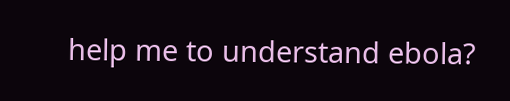help me to understand ebola?